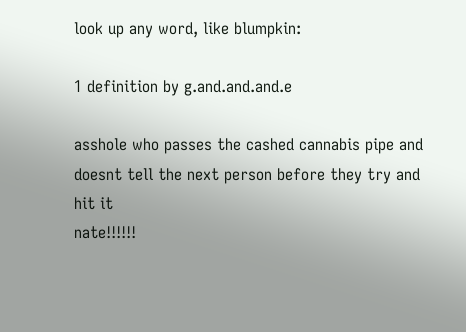look up any word, like blumpkin:

1 definition by g.and.and.and.e

asshole who passes the cashed cannabis pipe and doesnt tell the next person before they try and hit it
nate!!!!!!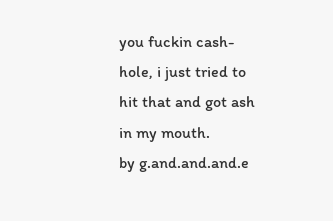you fuckin cash-hole, i just tried to hit that and got ash in my mouth.
by g.and.and.and.e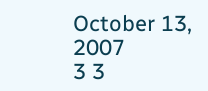October 13, 2007
3 3